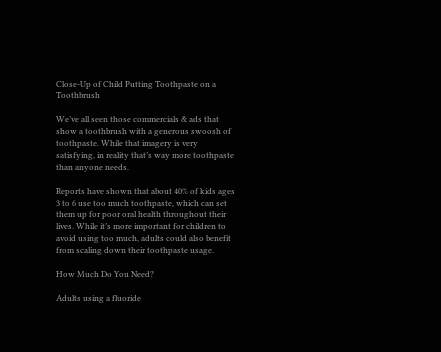Close-Up of Child Putting Toothpaste on a Toothbrush

We’ve all seen those commercials & ads that show a toothbrush with a generous swoosh of toothpaste. While that imagery is very satisfying, in reality that’s way more toothpaste than anyone needs.

Reports have shown that about 40% of kids ages 3 to 6 use too much toothpaste, which can set them up for poor oral health throughout their lives. While it’s more important for children to avoid using too much, adults could also benefit from scaling down their toothpaste usage.

How Much Do You Need?

Adults using a fluoride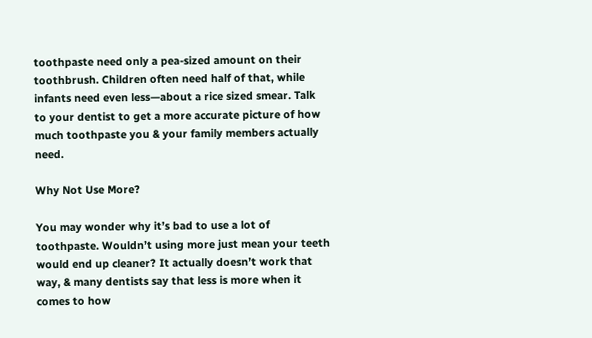toothpaste need only a pea-sized amount on their toothbrush. Children often need half of that, while infants need even less—about a rice sized smear. Talk to your dentist to get a more accurate picture of how much toothpaste you & your family members actually need.

Why Not Use More?

You may wonder why it’s bad to use a lot of toothpaste. Wouldn’t using more just mean your teeth would end up cleaner? It actually doesn’t work that way, & many dentists say that less is more when it comes to how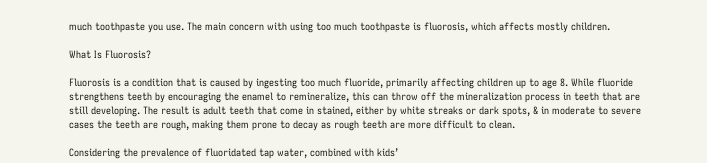much toothpaste you use. The main concern with using too much toothpaste is fluorosis, which affects mostly children.

What Is Fluorosis?

Fluorosis is a condition that is caused by ingesting too much fluoride, primarily affecting children up to age 8. While fluoride strengthens teeth by encouraging the enamel to remineralize, this can throw off the mineralization process in teeth that are still developing. The result is adult teeth that come in stained, either by white streaks or dark spots, & in moderate to severe cases the teeth are rough, making them prone to decay as rough teeth are more difficult to clean.

Considering the prevalence of fluoridated tap water, combined with kids’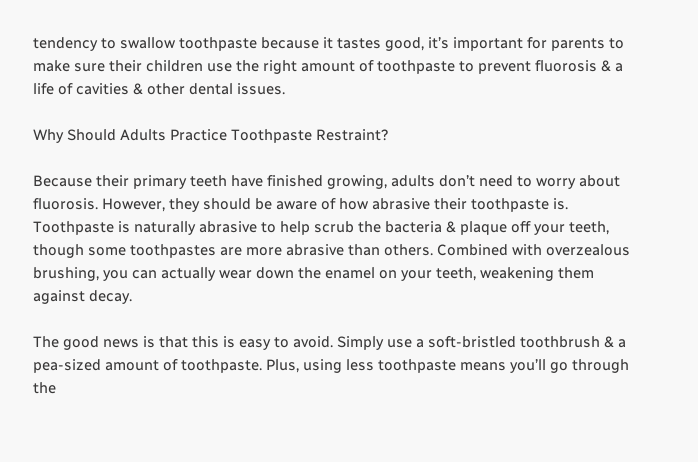tendency to swallow toothpaste because it tastes good, it’s important for parents to make sure their children use the right amount of toothpaste to prevent fluorosis & a life of cavities & other dental issues.

Why Should Adults Practice Toothpaste Restraint?

Because their primary teeth have finished growing, adults don’t need to worry about fluorosis. However, they should be aware of how abrasive their toothpaste is. Toothpaste is naturally abrasive to help scrub the bacteria & plaque off your teeth, though some toothpastes are more abrasive than others. Combined with overzealous brushing, you can actually wear down the enamel on your teeth, weakening them against decay.

The good news is that this is easy to avoid. Simply use a soft-bristled toothbrush & a pea-sized amount of toothpaste. Plus, using less toothpaste means you’ll go through the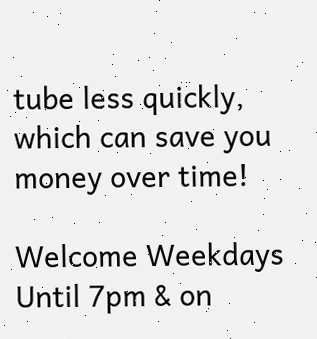tube less quickly, which can save you money over time!

Welcome Weekdays Until 7pm & on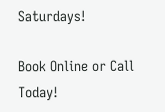Saturdays!

Book Online or Call Today!